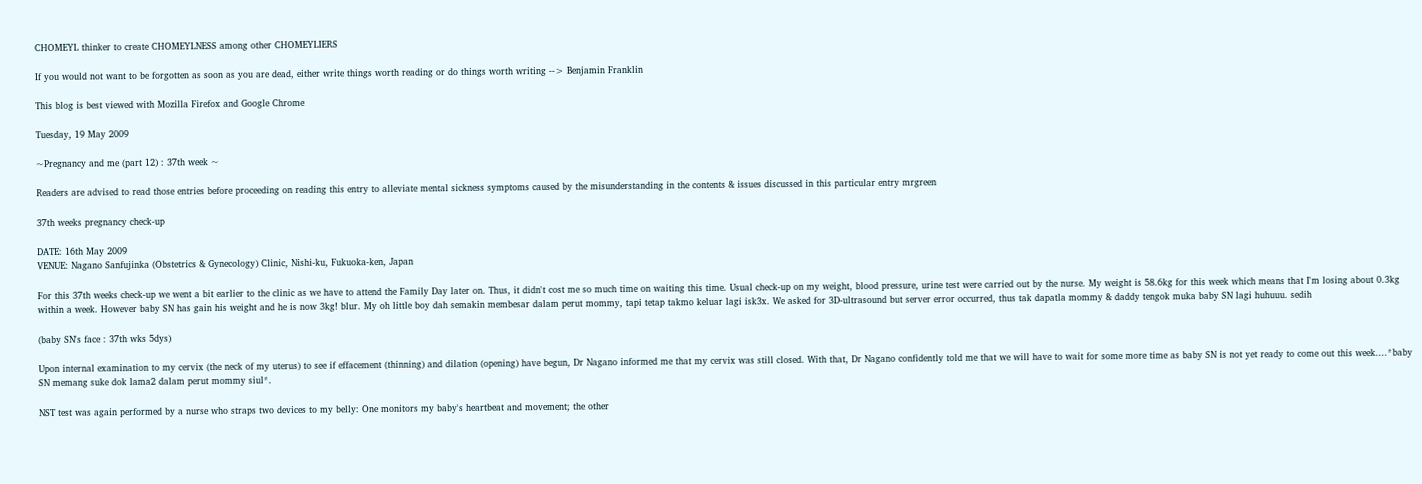CHOMEYL thinker to create CHOMEYLNESS among other CHOMEYLIERS

If you would not want to be forgotten as soon as you are dead, either write things worth reading or do things worth writing --> Benjamin Franklin

This blog is best viewed with Mozilla Firefox and Google Chrome

Tuesday, 19 May 2009

~Pregnancy and me (part 12) : 37th week ~

Readers are advised to read those entries before proceeding on reading this entry to alleviate mental sickness symptoms caused by the misunderstanding in the contents & issues discussed in this particular entry mrgreen

37th weeks pregnancy check-up

DATE: 16th May 2009
VENUE: Nagano Sanfujinka (Obstetrics & Gynecology) Clinic, Nishi-ku, Fukuoka-ken, Japan

For this 37th weeks check-up we went a bit earlier to the clinic as we have to attend the Family Day later on. Thus, it didn't cost me so much time on waiting this time. Usual check-up on my weight, blood pressure, urine test were carried out by the nurse. My weight is 58.6kg for this week which means that I'm losing about 0.3kg within a week. However baby SN has gain his weight and he is now 3kg! blur. My oh little boy dah semakin membesar dalam perut mommy, tapi tetap takmo keluar lagi isk3x. We asked for 3D-ultrasound but server error occurred, thus tak dapatla mommy & daddy tengok muka baby SN lagi huhuuu. sedih

(baby SN's face : 37th wks 5dys)

Upon internal examination to my cervix (the neck of my uterus) to see if effacement (thinning) and dilation (opening) have begun, Dr Nagano informed me that my cervix was still closed. With that, Dr Nagano confidently told me that we will have to wait for some more time as baby SN is not yet ready to come out this week....*baby SN memang suke dok lama2 dalam perut mommy siul*.

NST test was again performed by a nurse who straps two devices to my belly: One monitors my baby's heartbeat and movement; the other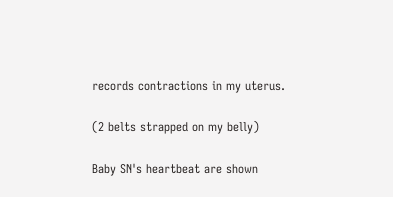records contractions in my uterus.

(2 belts strapped on my belly)

Baby SN's heartbeat are shown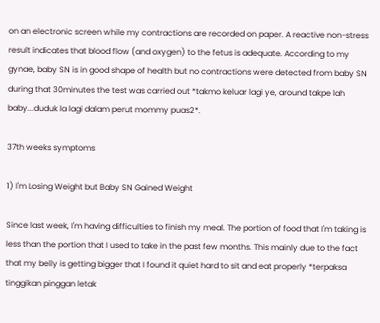on an electronic screen while my contractions are recorded on paper. A reactive non-stress result indicates that blood flow (and oxygen) to the fetus is adequate. According to my gynae, baby SN is in good shape of health but no contractions were detected from baby SN during that 30minutes the test was carried out *takmo keluar lagi ye, around takpe lah baby...duduk la lagi dalam perut mommy puas2*.

37th weeks symptoms

1) I'm Losing Weight but Baby SN Gained Weight

Since last week, I'm having difficulties to finish my meal. The portion of food that I'm taking is less than the portion that I used to take in the past few months. This mainly due to the fact that my belly is getting bigger that I found it quiet hard to sit and eat properly *terpaksa tinggikan pinggan letak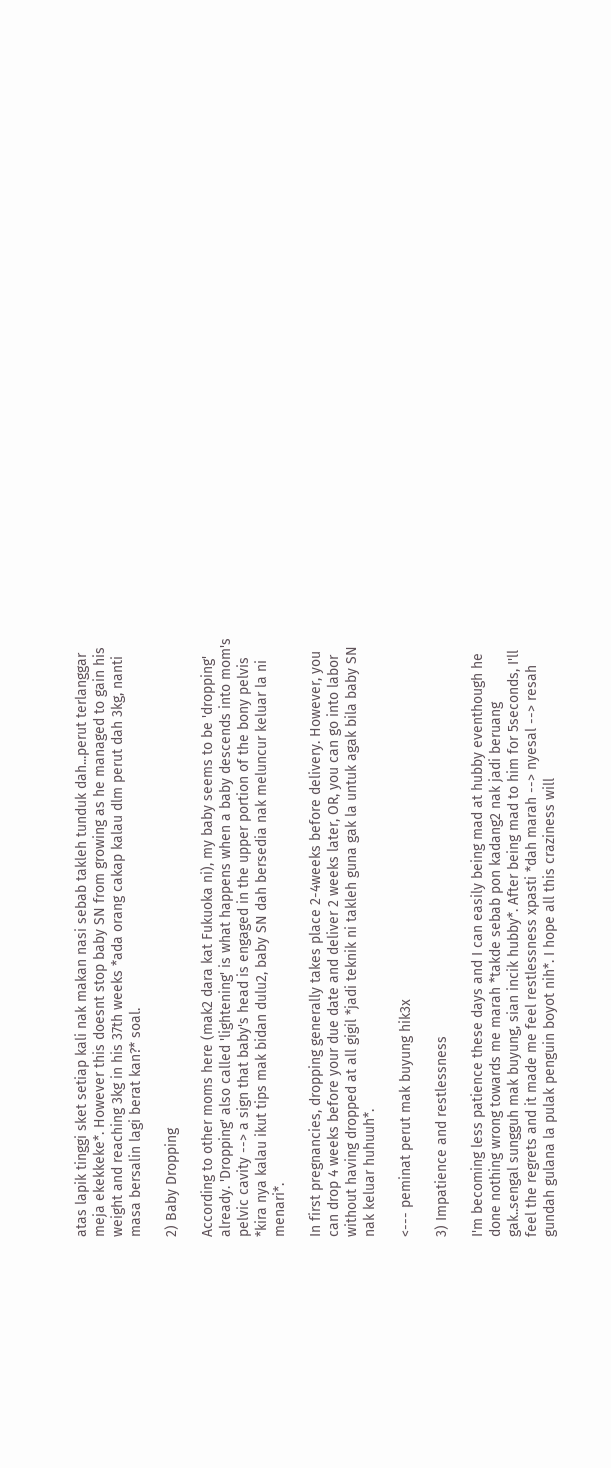atas lapik tinggi sket setiap kali nak makan nasi sebab takleh tunduk dah...perut terlanggar meja ekekkeke*. However this doesnt stop baby SN from growing as he managed to gain his weight and reaching 3kg in his 37th weeks *ada orang cakap kalau dlm perut dah 3kg, nanti masa bersalin lagi berat kan?* soal.

2) Baby Dropping

According to other moms here (mak2 dara kat Fukuoka ni), my baby seems to be 'dropping' already. 'Dropping' also called 'lightening' is what happens when a baby descends into mom's pelvic cavity --> a sign that baby's head is engaged in the upper portion of the bony pelvis *kira nya kalau ikut tips mak bidan dulu2, baby SN dah bersedia nak meluncur keluar la ni menari*.

In first pregnancies, dropping generally takes place 2-4weeks before delivery. However, you can drop 4 weeks before your due date and deliver 2 weeks later, OR, you can go into labor without having dropped at all gigil *jadi teknik ni takleh guna gak la untuk agak bila baby SN nak keluar huhuuh*.

<--- peminat perut mak buyung hik3x

3) Impatience and restlessness

I'm becoming less patience these days and I can easily being mad at hubby eventhough he done nothing wrong towards me marah *takde sebab pon kadang2 nak jadi beruang gak..sengal sungguh mak buyung, sian incik hubby*. After being mad to him for 5seconds, I'll feel the regrets and it made me feel restlessness xpasti *dah marah --> nyesal --> resah gundah gulana la pulak penguin boyot nih*. I hope all this craziness will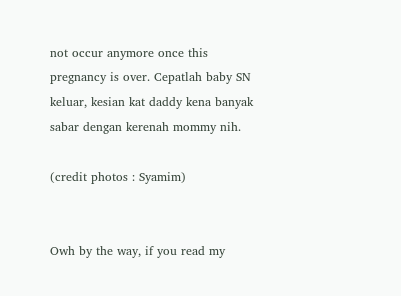not occur anymore once this pregnancy is over. Cepatlah baby SN keluar, kesian kat daddy kena banyak sabar dengan kerenah mommy nih.

(credit photos : Syamim)


Owh by the way, if you read my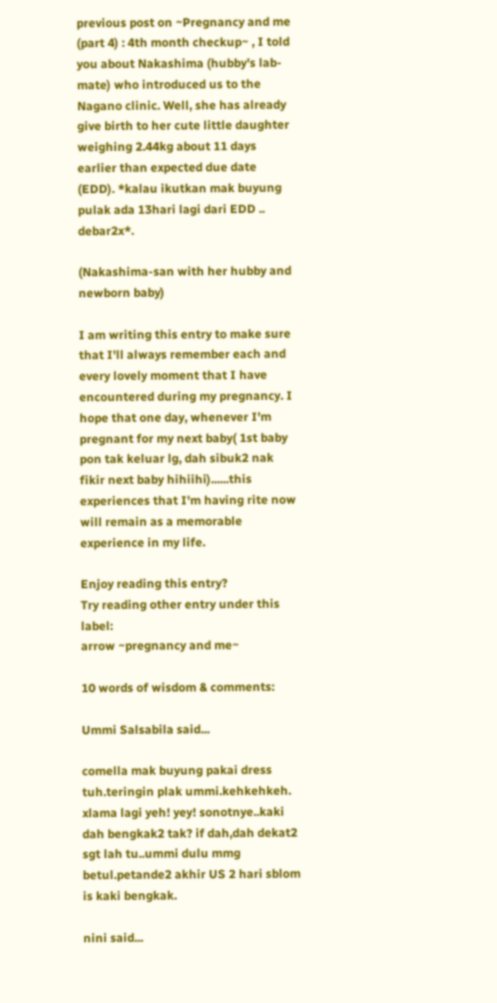previous post on ~Pregnancy and me (part 4) : 4th month checkup~ , I told you about Nakashima (hubby's lab-mate) who introduced us to the Nagano clinic. Well, she has already give birth to her cute little daughter weighing 2.44kg about 11 days earlier than expected due date (EDD). *kalau ikutkan mak buyung pulak ada 13hari lagi dari EDD .. debar2x*.

(Nakashima-san with her hubby and newborn baby)

I am writing this entry to make sure that I'll always remember each and every lovely moment that I have encountered during my pregnancy. I hope that one day, whenever I'm pregnant for my next baby( 1st baby pon tak keluar lg, dah sibuk2 nak fikir next baby hihiihi)......this experiences that I'm having rite now will remain as a memorable experience in my life.

Enjoy reading this entry?
Try reading other entry under this label:
arrow ~pregnancy and me~

10 words of wisdom & comments:

Ummi Salsabila said...

comella mak buyung pakai dress tuh.teringin plak ummi.kehkehkeh.
xlama lagi yeh! yey! sonotnye..kaki dah bengkak2 tak? if dah,dah dekat2 sgt lah tu..ummi dulu mmg betul.petande2 akhir US 2 hari sblom is kaki bengkak.

nini said...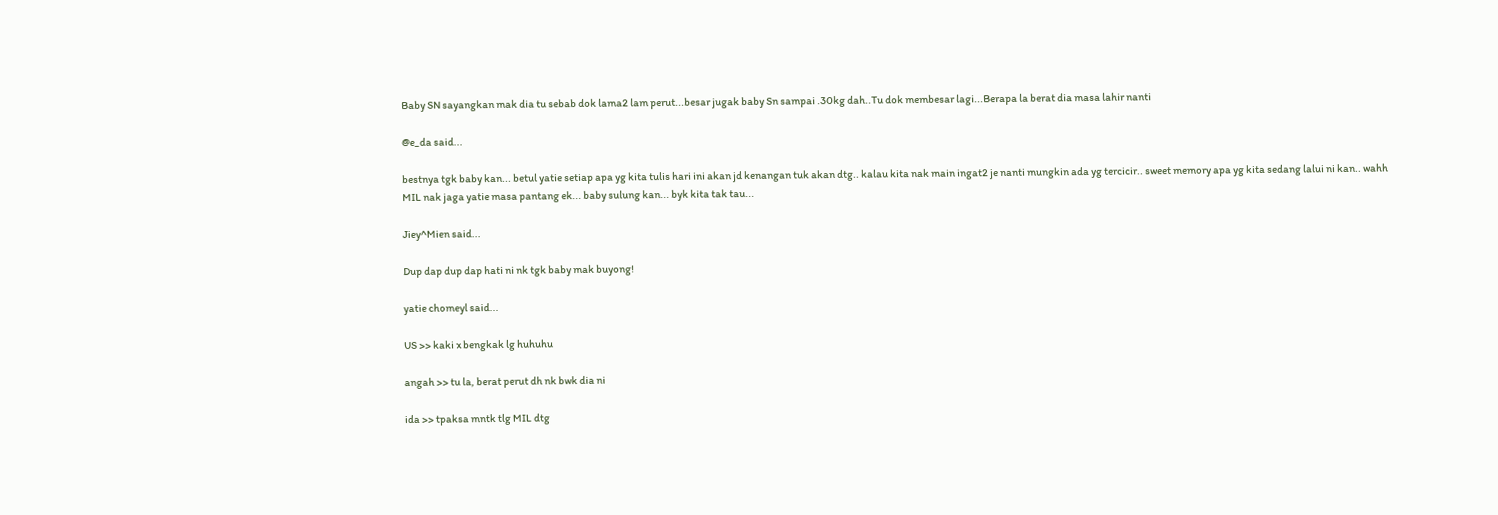Baby SN sayangkan mak dia tu sebab dok lama2 lam perut...besar jugak baby Sn sampai .30kg dah..Tu dok membesar lagi...Berapa la berat dia masa lahir nanti

@e_da said...

bestnya tgk baby kan... betul yatie setiap apa yg kita tulis hari ini akan jd kenangan tuk akan dtg.. kalau kita nak main ingat2 je nanti mungkin ada yg tercicir.. sweet memory apa yg kita sedang lalui ni kan.. wahh MIL nak jaga yatie masa pantang ek... baby sulung kan... byk kita tak tau...

Jiey^Mien said...

Dup dap dup dap hati ni nk tgk baby mak buyong!

yatie chomeyl said...

US >> kaki x bengkak lg huhuhu

angah >> tu la, berat perut dh nk bwk dia ni

ida >> tpaksa mntk tlg MIL dtg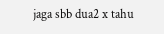jaga sbb dua2 x tahu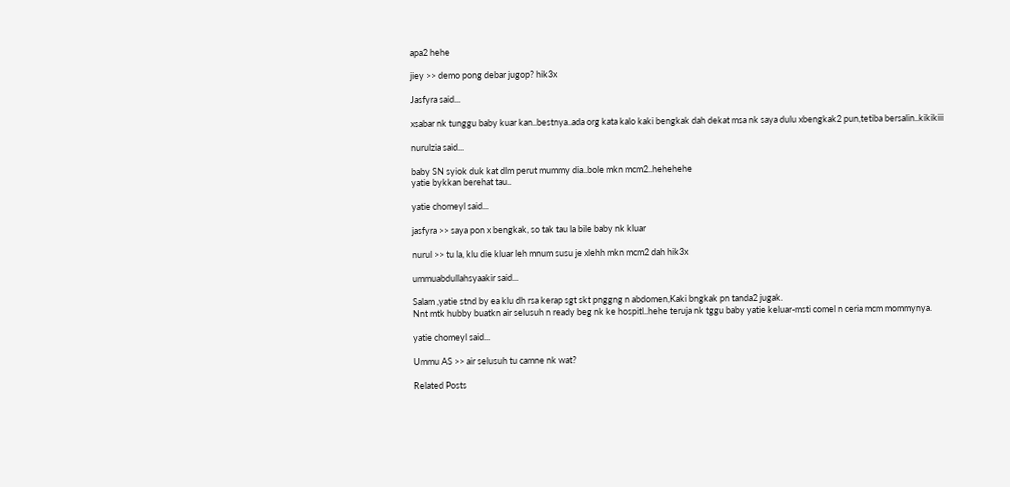apa2 hehe

jiey >> demo pong debar jugop? hik3x

Jasfyra said...

xsabar nk tunggu baby kuar kan..bestnya..ada org kata kalo kaki bengkak dah dekat msa nk saya dulu xbengkak2 pun,tetiba bersalin..kikikiii

nurulzia said...

baby SN syiok duk kat dlm perut mummy dia..bole mkn mcm2..hehehehe
yatie bykkan berehat tau..

yatie chomeyl said...

jasfyra >> saya pon x bengkak, so tak tau la bile baby nk kluar

nurul >> tu la, klu die kluar leh mnum susu je xlehh mkn mcm2 dah hik3x

ummuabdullahsyaakir said...

Salam ,yatie stnd by ea klu dh rsa kerap sgt skt pnggng n abdomen,Kaki bngkak pn tanda2 jugak.
Nnt mtk hubby buatkn air selusuh n ready beg nk ke hospitl..hehe teruja nk tggu baby yatie keluar-msti comel n ceria mcm mommynya.

yatie chomeyl said...

Ummu AS >> air selusuh tu camne nk wat?

Related Posts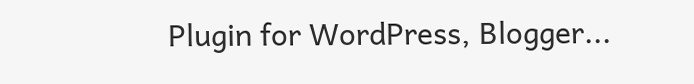Plugin for WordPress, Blogger...